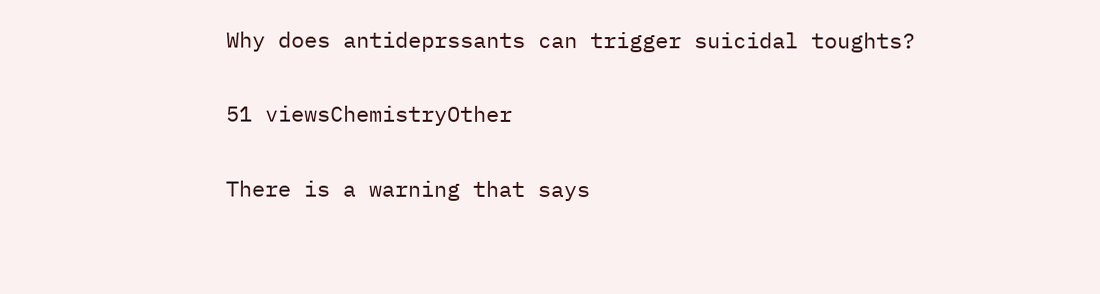Why does antideprssants can trigger suicidal toughts?

51 viewsChemistryOther

There is a warning that says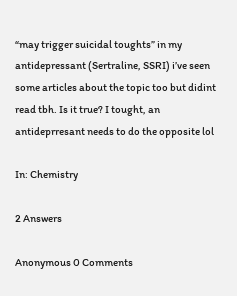“may trigger suicidal toughts” in my antidepressant (Sertraline, SSRI) i’ve seen some articles about the topic too but didint read tbh. Is it true? I tought, an antideprresant needs to do the opposite lol

In: Chemistry

2 Answers

Anonymous 0 Comments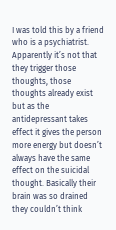I was told this by a friend who is a psychiatrist. Apparently it’s not that they trigger those thoughts, those thoughts already exist but as the antidepressant takes effect it gives the person more energy but doesn’t always have the same effect on the suicidal thought. Basically their brain was so drained they couldn’t think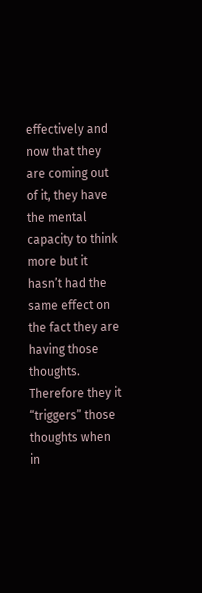effectively and now that they are coming out of it, they have the mental capacity to think more but it hasn’t had the same effect on the fact they are having those thoughts. Therefore they it “triggers” those thoughts when in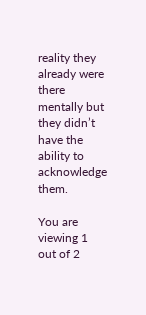reality they already were there mentally but they didn’t have the ability to acknowledge them.

You are viewing 1 out of 2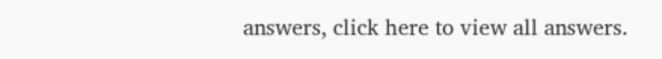answers, click here to view all answers.